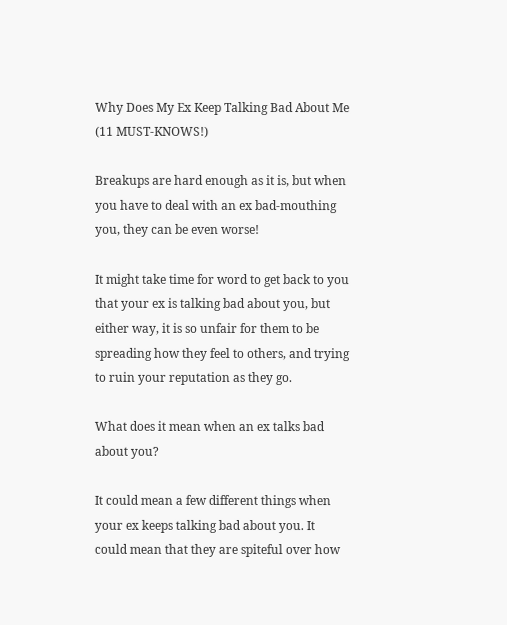Why Does My Ex Keep Talking Bad About Me (11 MUST-KNOWS!)

Breakups are hard enough as it is, but when you have to deal with an ex bad-mouthing you, they can be even worse!

It might take time for word to get back to you that your ex is talking bad about you, but either way, it is so unfair for them to be spreading how they feel to others, and trying to ruin your reputation as they go.

What does it mean when an ex talks bad about you?

It could mean a few different things when your ex keeps talking bad about you. It could mean that they are spiteful over how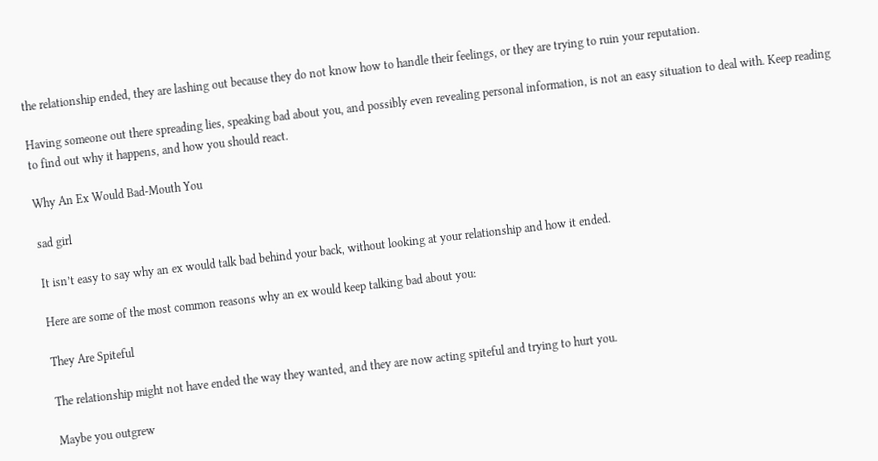the relationship ended, they are lashing out because they do not know how to handle their feelings, or they are trying to ruin your reputation.

Having someone out there spreading lies, speaking bad about you, and possibly even revealing personal information, is not an easy situation to deal with. Keep reading to find out why it happens, and how you should react.

Why An Ex Would Bad-Mouth You

sad girl

It isn’t easy to say why an ex would talk bad behind your back, without looking at your relationship and how it ended.

Here are some of the most common reasons why an ex would keep talking bad about you:

They Are Spiteful

The relationship might not have ended the way they wanted, and they are now acting spiteful and trying to hurt you.

Maybe you outgrew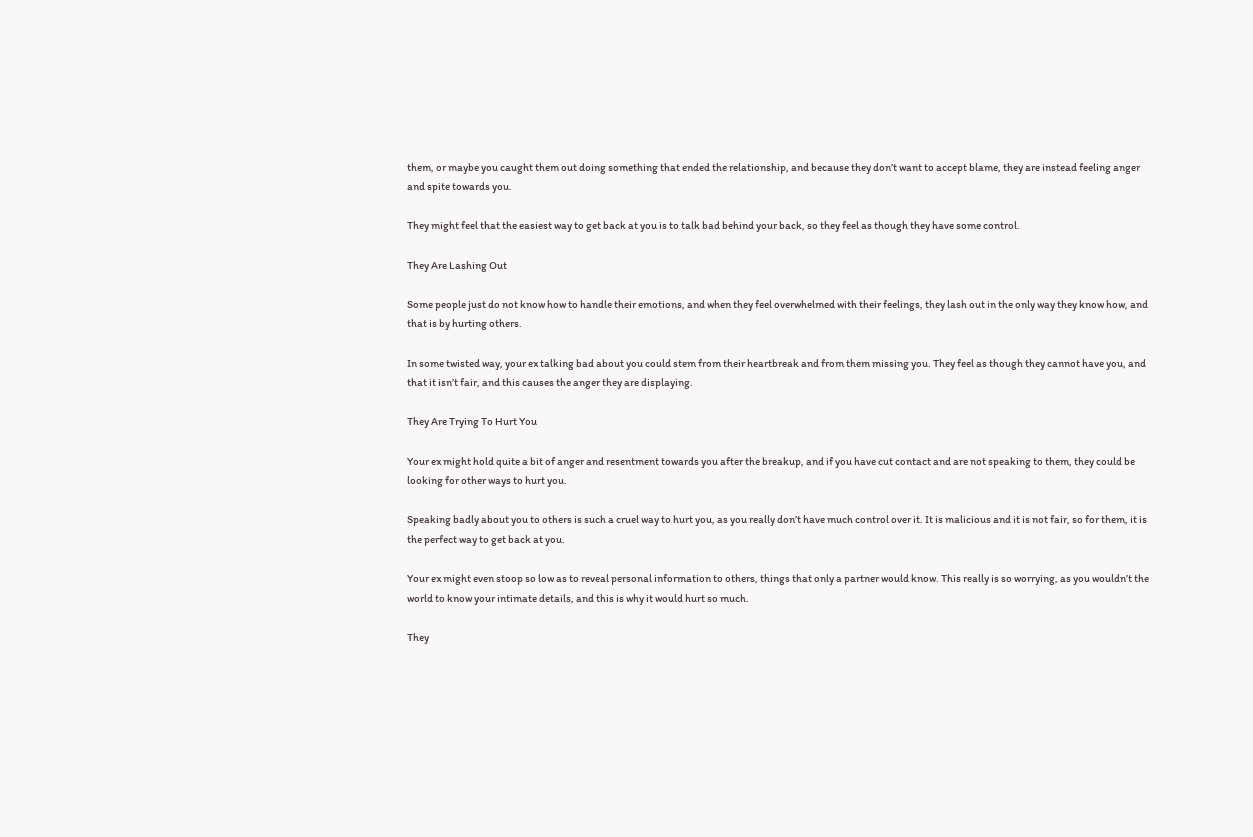them, or maybe you caught them out doing something that ended the relationship, and because they don’t want to accept blame, they are instead feeling anger and spite towards you.

They might feel that the easiest way to get back at you is to talk bad behind your back, so they feel as though they have some control.

They Are Lashing Out

Some people just do not know how to handle their emotions, and when they feel overwhelmed with their feelings, they lash out in the only way they know how, and that is by hurting others.

In some twisted way, your ex talking bad about you could stem from their heartbreak and from them missing you. They feel as though they cannot have you, and that it isn’t fair, and this causes the anger they are displaying.

They Are Trying To Hurt You

Your ex might hold quite a bit of anger and resentment towards you after the breakup, and if you have cut contact and are not speaking to them, they could be looking for other ways to hurt you.

Speaking badly about you to others is such a cruel way to hurt you, as you really don’t have much control over it. It is malicious and it is not fair, so for them, it is the perfect way to get back at you.

Your ex might even stoop so low as to reveal personal information to others, things that only a partner would know. This really is so worrying, as you wouldn’t the world to know your intimate details, and this is why it would hurt so much.

They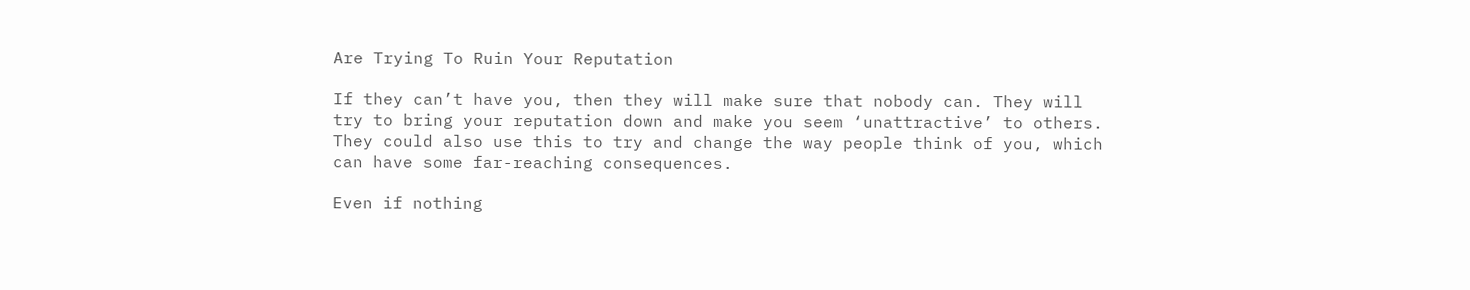Are Trying To Ruin Your Reputation

If they can’t have you, then they will make sure that nobody can. They will try to bring your reputation down and make you seem ‘unattractive’ to others. They could also use this to try and change the way people think of you, which can have some far-reaching consequences.

Even if nothing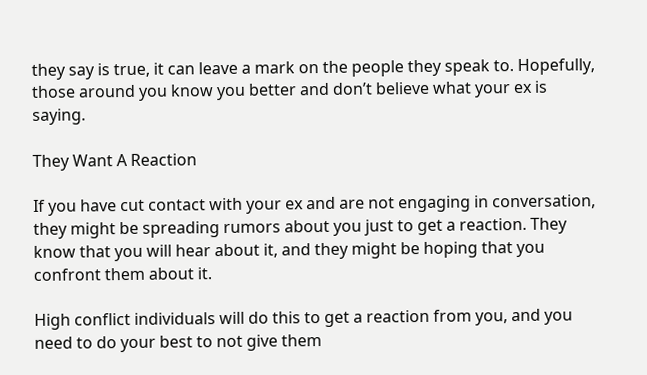they say is true, it can leave a mark on the people they speak to. Hopefully, those around you know you better and don’t believe what your ex is saying.

They Want A Reaction

If you have cut contact with your ex and are not engaging in conversation, they might be spreading rumors about you just to get a reaction. They know that you will hear about it, and they might be hoping that you confront them about it.

High conflict individuals will do this to get a reaction from you, and you need to do your best to not give them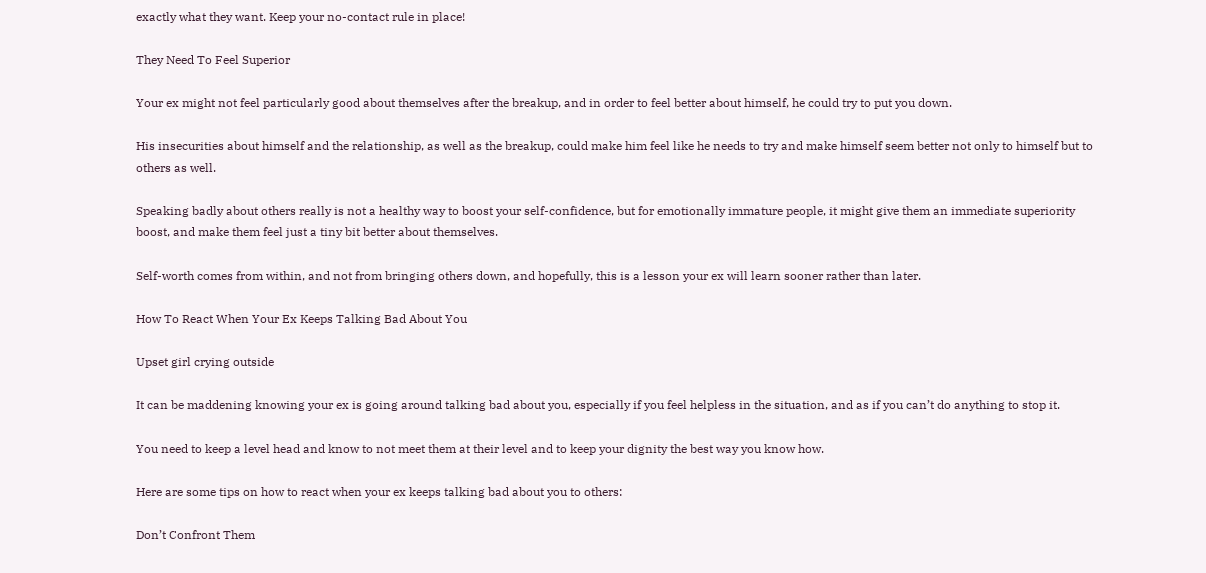exactly what they want. Keep your no-contact rule in place!

They Need To Feel Superior

Your ex might not feel particularly good about themselves after the breakup, and in order to feel better about himself, he could try to put you down.

His insecurities about himself and the relationship, as well as the breakup, could make him feel like he needs to try and make himself seem better not only to himself but to others as well.

Speaking badly about others really is not a healthy way to boost your self-confidence, but for emotionally immature people, it might give them an immediate superiority boost, and make them feel just a tiny bit better about themselves.

Self-worth comes from within, and not from bringing others down, and hopefully, this is a lesson your ex will learn sooner rather than later.

How To React When Your Ex Keeps Talking Bad About You

Upset girl crying outside

It can be maddening knowing your ex is going around talking bad about you, especially if you feel helpless in the situation, and as if you can’t do anything to stop it.

You need to keep a level head and know to not meet them at their level and to keep your dignity the best way you know how.

Here are some tips on how to react when your ex keeps talking bad about you to others:

Don’t Confront Them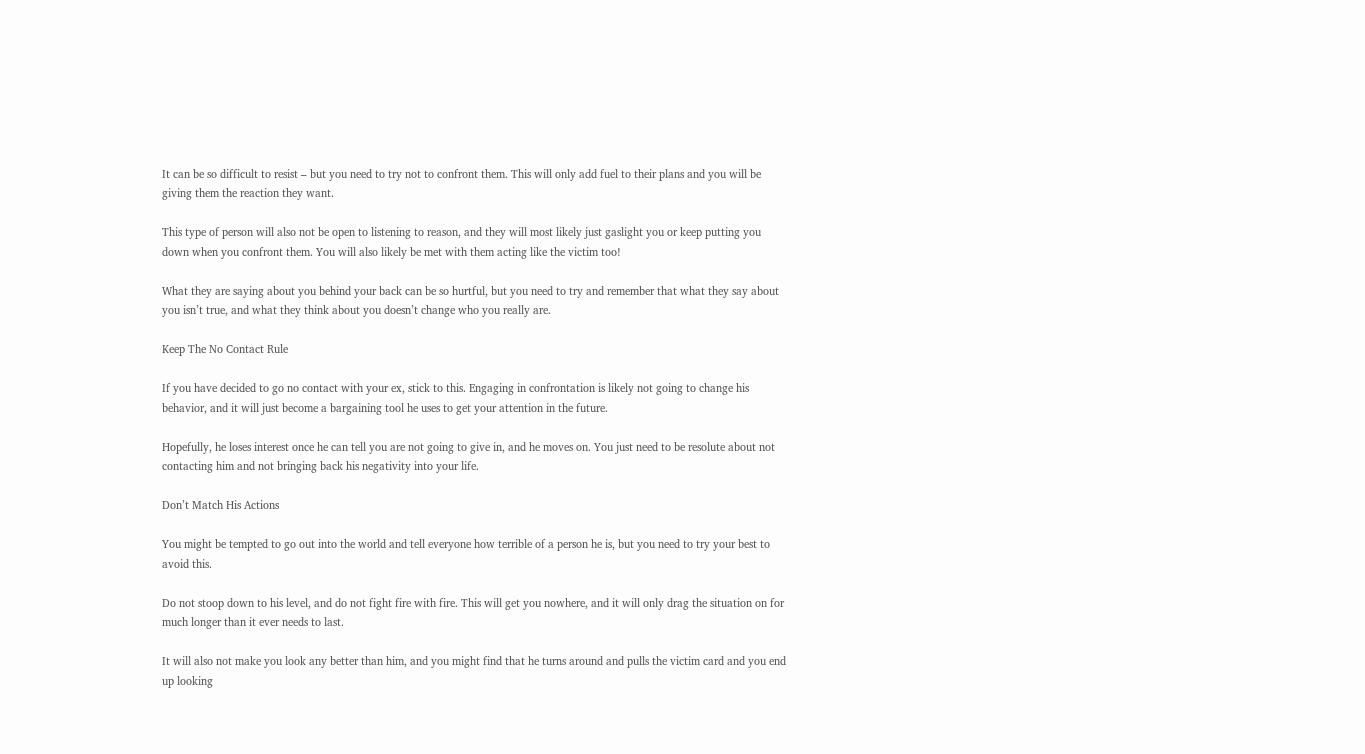It can be so difficult to resist – but you need to try not to confront them. This will only add fuel to their plans and you will be giving them the reaction they want.

This type of person will also not be open to listening to reason, and they will most likely just gaslight you or keep putting you down when you confront them. You will also likely be met with them acting like the victim too!

What they are saying about you behind your back can be so hurtful, but you need to try and remember that what they say about you isn’t true, and what they think about you doesn’t change who you really are.

Keep The No Contact Rule

If you have decided to go no contact with your ex, stick to this. Engaging in confrontation is likely not going to change his behavior, and it will just become a bargaining tool he uses to get your attention in the future.

Hopefully, he loses interest once he can tell you are not going to give in, and he moves on. You just need to be resolute about not contacting him and not bringing back his negativity into your life.

Don’t Match His Actions

You might be tempted to go out into the world and tell everyone how terrible of a person he is, but you need to try your best to avoid this.

Do not stoop down to his level, and do not fight fire with fire. This will get you nowhere, and it will only drag the situation on for much longer than it ever needs to last.

It will also not make you look any better than him, and you might find that he turns around and pulls the victim card and you end up looking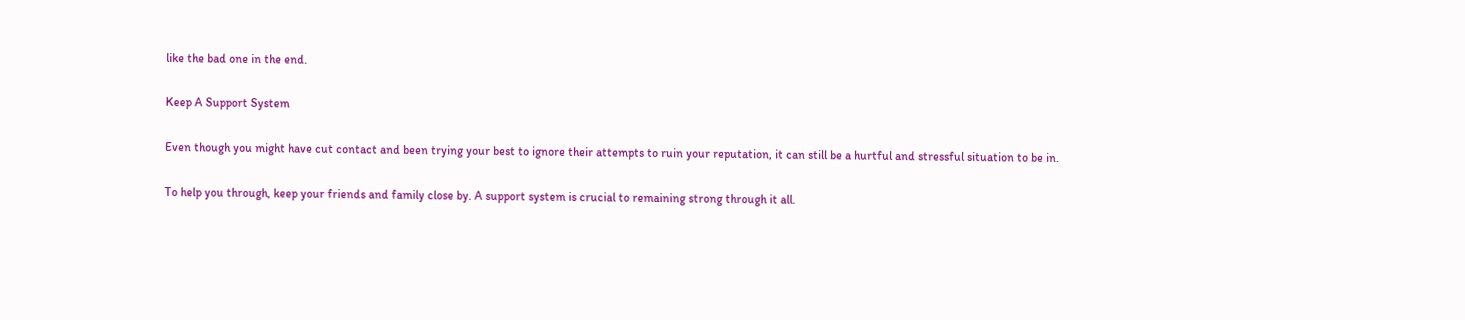like the bad one in the end.

Keep A Support System

Even though you might have cut contact and been trying your best to ignore their attempts to ruin your reputation, it can still be a hurtful and stressful situation to be in.

To help you through, keep your friends and family close by. A support system is crucial to remaining strong through it all.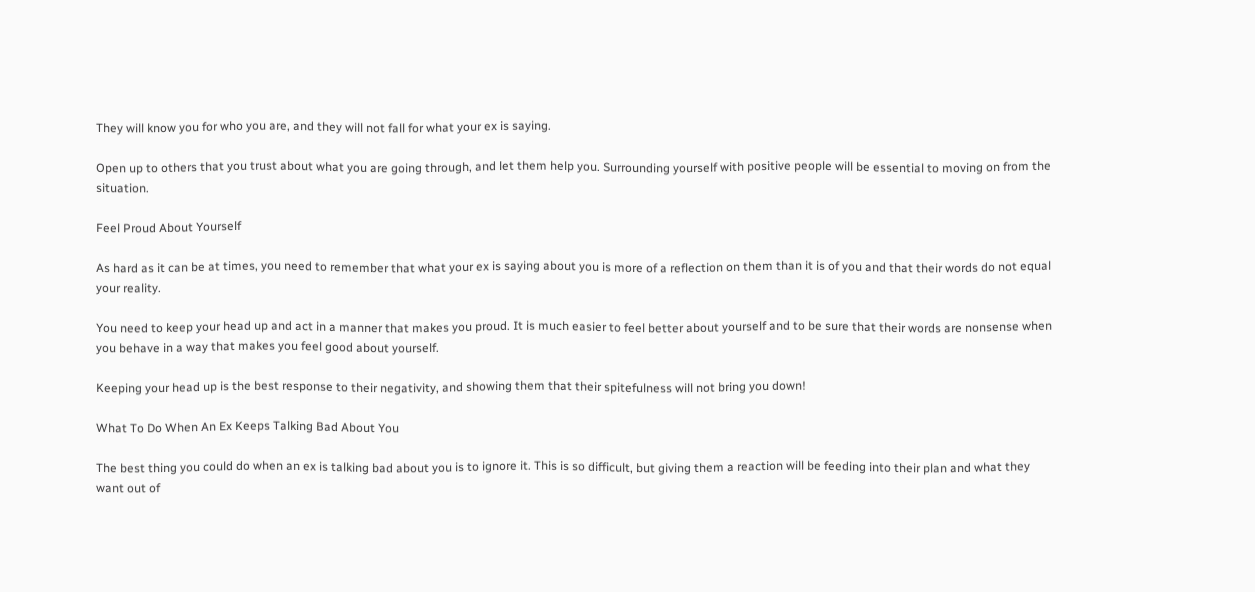They will know you for who you are, and they will not fall for what your ex is saying.

Open up to others that you trust about what you are going through, and let them help you. Surrounding yourself with positive people will be essential to moving on from the situation.

Feel Proud About Yourself

As hard as it can be at times, you need to remember that what your ex is saying about you is more of a reflection on them than it is of you and that their words do not equal your reality.

You need to keep your head up and act in a manner that makes you proud. It is much easier to feel better about yourself and to be sure that their words are nonsense when you behave in a way that makes you feel good about yourself.

Keeping your head up is the best response to their negativity, and showing them that their spitefulness will not bring you down!

What To Do When An Ex Keeps Talking Bad About You

The best thing you could do when an ex is talking bad about you is to ignore it. This is so difficult, but giving them a reaction will be feeding into their plan and what they want out of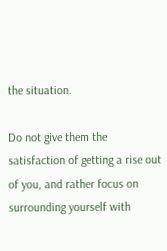the situation.

Do not give them the satisfaction of getting a rise out of you, and rather focus on surrounding yourself with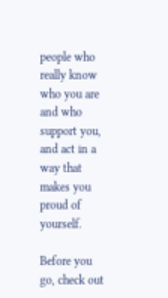people who really know who you are and who support you, and act in a way that makes you proud of yourself.

Before you go, check out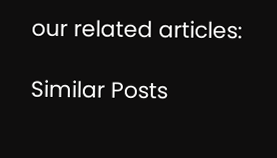our related articles:

Similar Posts